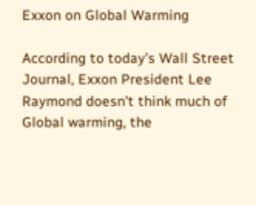Exxon on Global Warming

According to today's Wall Street Journal, Exxon President Lee Raymond doesn't think much of Global warming, the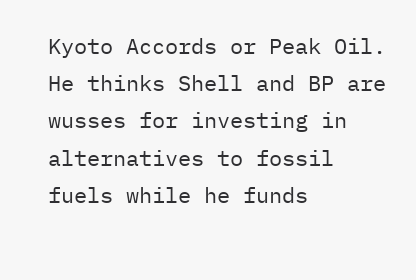Kyoto Accords or Peak Oil. He thinks Shell and BP are wusses for investing in alternatives to fossil fuels while he funds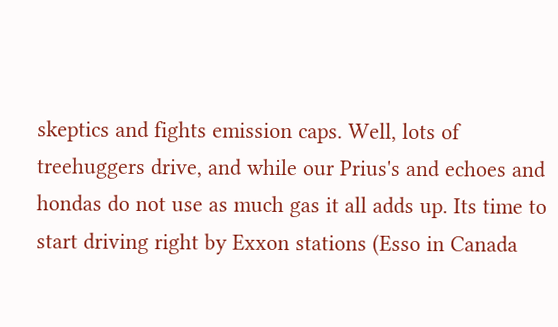skeptics and fights emission caps. Well, lots of treehuggers drive, and while our Prius's and echoes and hondas do not use as much gas it all adds up. Its time to start driving right by Exxon stations (Esso in Canada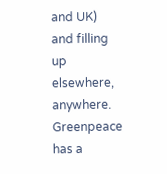and UK) and filling up elsewhere, anywhere. Greenpeace has a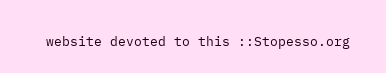website devoted to this ::Stopesso.org